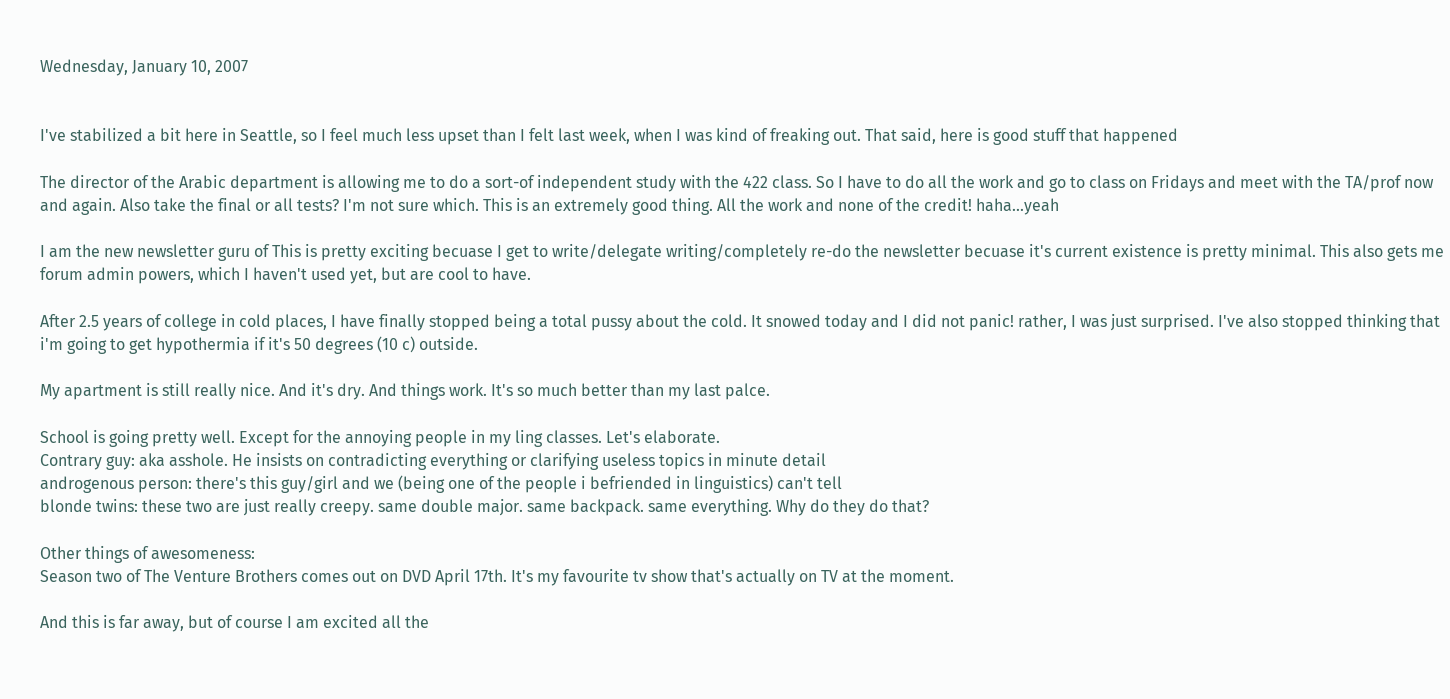Wednesday, January 10, 2007


I've stabilized a bit here in Seattle, so I feel much less upset than I felt last week, when I was kind of freaking out. That said, here is good stuff that happened

The director of the Arabic department is allowing me to do a sort-of independent study with the 422 class. So I have to do all the work and go to class on Fridays and meet with the TA/prof now and again. Also take the final or all tests? I'm not sure which. This is an extremely good thing. All the work and none of the credit! haha...yeah

I am the new newsletter guru of This is pretty exciting becuase I get to write/delegate writing/completely re-do the newsletter becuase it's current existence is pretty minimal. This also gets me forum admin powers, which I haven't used yet, but are cool to have.

After 2.5 years of college in cold places, I have finally stopped being a total pussy about the cold. It snowed today and I did not panic! rather, I was just surprised. I've also stopped thinking that i'm going to get hypothermia if it's 50 degrees (10 c) outside.

My apartment is still really nice. And it's dry. And things work. It's so much better than my last palce.

School is going pretty well. Except for the annoying people in my ling classes. Let's elaborate.
Contrary guy: aka asshole. He insists on contradicting everything or clarifying useless topics in minute detail
androgenous person: there's this guy/girl and we (being one of the people i befriended in linguistics) can't tell
blonde twins: these two are just really creepy. same double major. same backpack. same everything. Why do they do that?

Other things of awesomeness:
Season two of The Venture Brothers comes out on DVD April 17th. It's my favourite tv show that's actually on TV at the moment.

And this is far away, but of course I am excited all the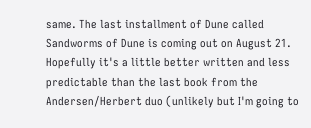same. The last installment of Dune called Sandworms of Dune is coming out on August 21. Hopefully it's a little better written and less predictable than the last book from the Andersen/Herbert duo (unlikely but I'm going to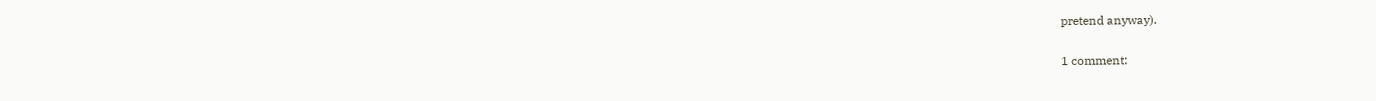pretend anyway).

1 comment: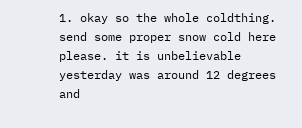1. okay so the whole coldthing. send some proper snow cold here please. it is unbelievable yesterday was around 12 degrees and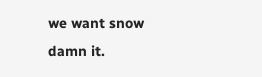we want snow damn it.